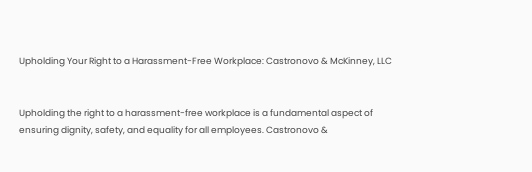Upholding Your Right to a Harassment-Free Workplace: Castronovo & McKinney, LLC


Upholding the right to a harassment-free workplace is a fundamental aspect of ensuring dignity, safety, and equality for all employees. Castronovo &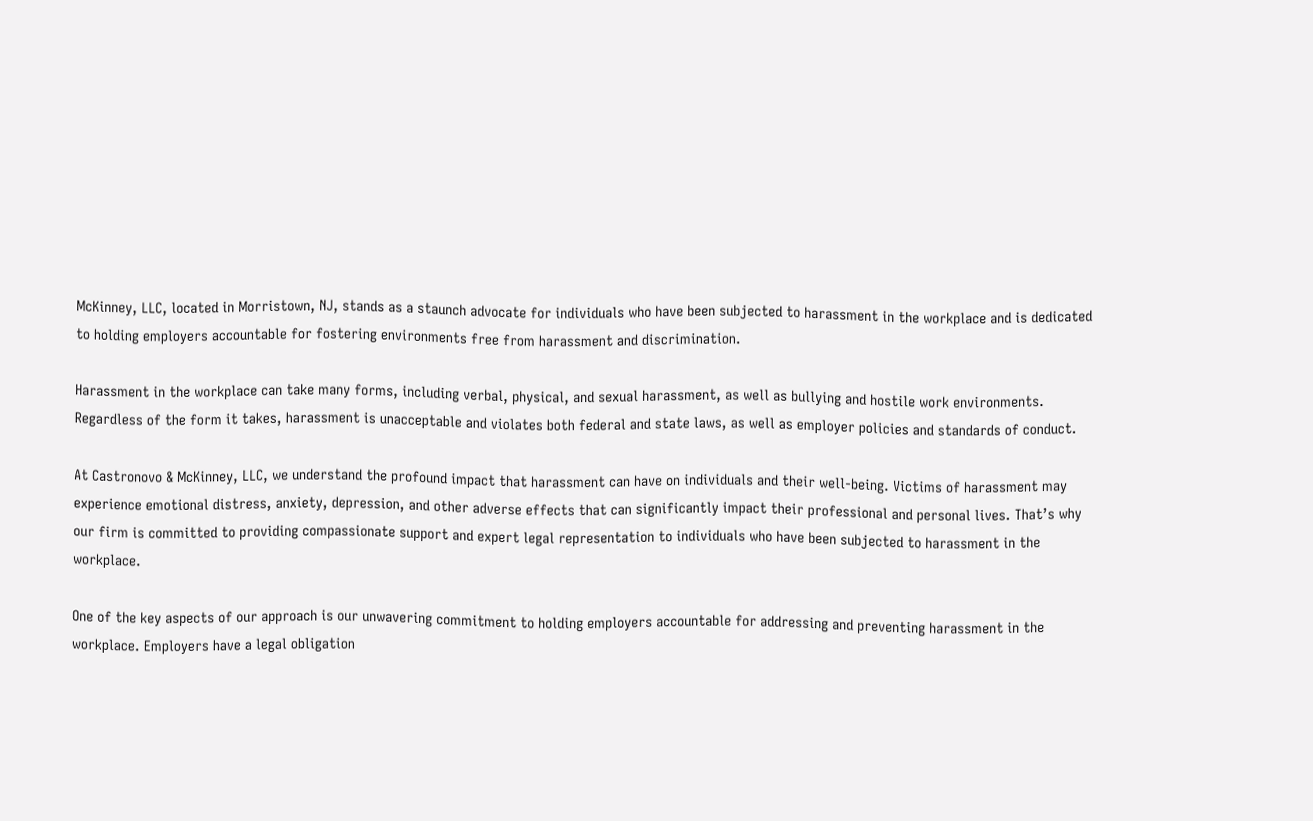McKinney, LLC, located in Morristown, NJ, stands as a staunch advocate for individuals who have been subjected to harassment in the workplace and is dedicated to holding employers accountable for fostering environments free from harassment and discrimination.

Harassment in the workplace can take many forms, including verbal, physical, and sexual harassment, as well as bullying and hostile work environments. Regardless of the form it takes, harassment is unacceptable and violates both federal and state laws, as well as employer policies and standards of conduct.

At Castronovo & McKinney, LLC, we understand the profound impact that harassment can have on individuals and their well-being. Victims of harassment may experience emotional distress, anxiety, depression, and other adverse effects that can significantly impact their professional and personal lives. That’s why our firm is committed to providing compassionate support and expert legal representation to individuals who have been subjected to harassment in the workplace.

One of the key aspects of our approach is our unwavering commitment to holding employers accountable for addressing and preventing harassment in the workplace. Employers have a legal obligation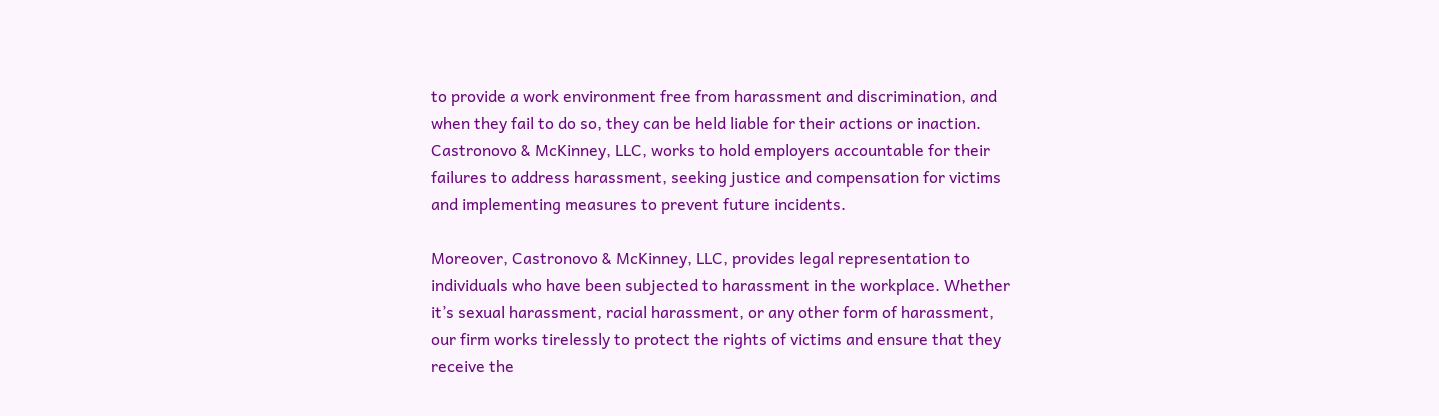to provide a work environment free from harassment and discrimination, and when they fail to do so, they can be held liable for their actions or inaction. Castronovo & McKinney, LLC, works to hold employers accountable for their failures to address harassment, seeking justice and compensation for victims and implementing measures to prevent future incidents.

Moreover, Castronovo & McKinney, LLC, provides legal representation to individuals who have been subjected to harassment in the workplace. Whether it’s sexual harassment, racial harassment, or any other form of harassment, our firm works tirelessly to protect the rights of victims and ensure that they receive the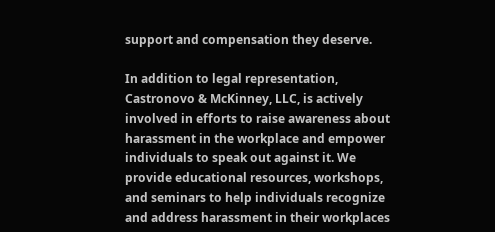support and compensation they deserve.

In addition to legal representation, Castronovo & McKinney, LLC, is actively involved in efforts to raise awareness about harassment in the workplace and empower individuals to speak out against it. We provide educational resources, workshops, and seminars to help individuals recognize and address harassment in their workplaces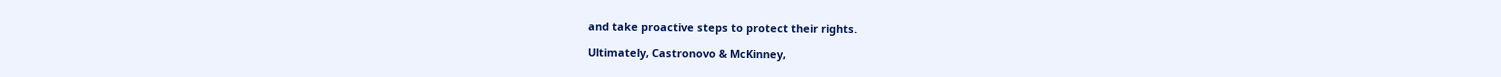and take proactive steps to protect their rights.

Ultimately, Castronovo & McKinney,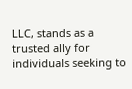LLC, stands as a trusted ally for individuals seeking to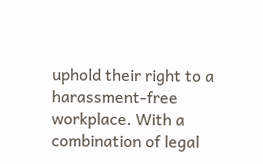uphold their right to a harassment-free workplace. With a combination of legal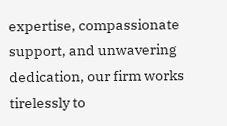expertise, compassionate support, and unwavering dedication, our firm works tirelessly to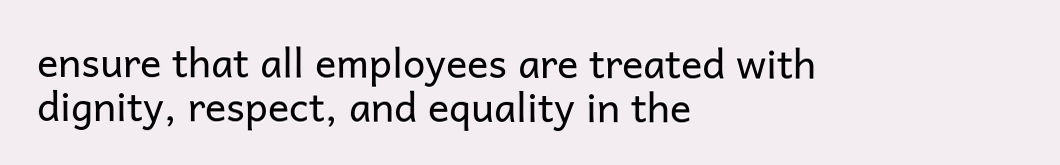ensure that all employees are treated with dignity, respect, and equality in the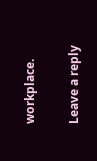workplace.

Leave a reply